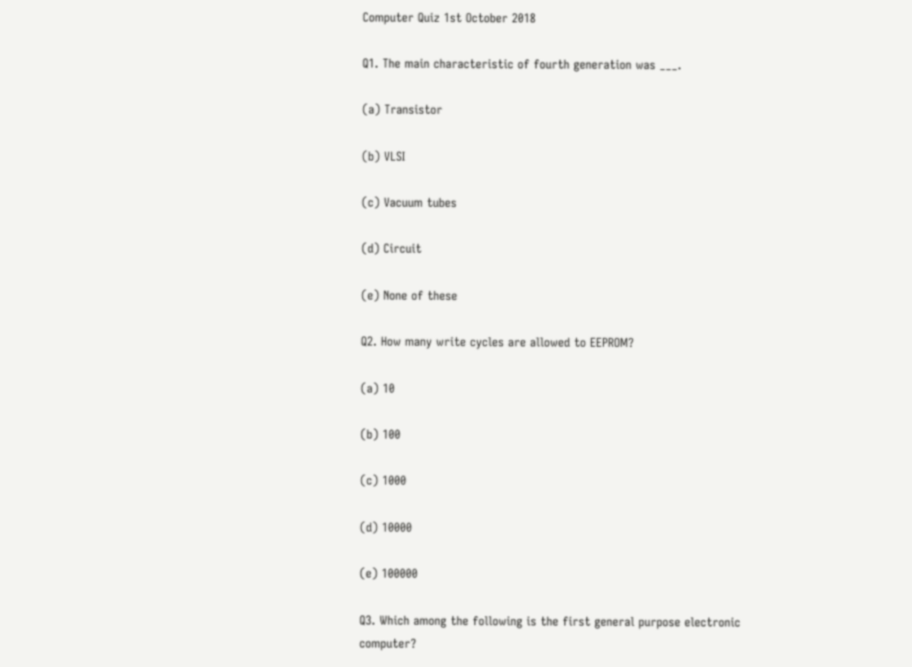Computer Quiz 1st October 2018

Q1. The main characteristic of fourth generation was ___.

(a) Transistor

(b) VLSI

(c) Vacuum tubes

(d) Circuit

(e) None of these

Q2. How many write cycles are allowed to EEPROM?

(a) 10

(b) 100

(c) 1000

(d) 10000

(e) 100000

Q3. Which among the following is the first general purpose electronic computer?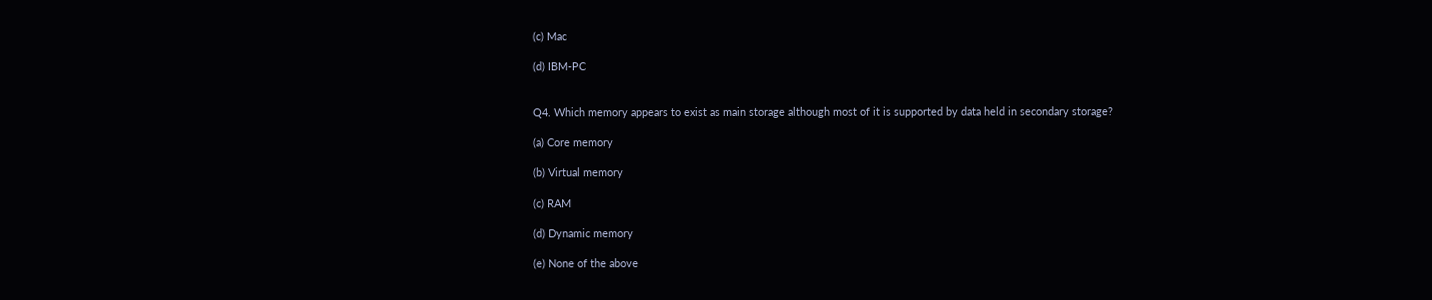(c) Mac

(d) IBM-PC


Q4. Which memory appears to exist as main storage although most of it is supported by data held in secondary storage?

(a) Core memory

(b) Virtual memory

(c) RAM

(d) Dynamic memory

(e) None of the above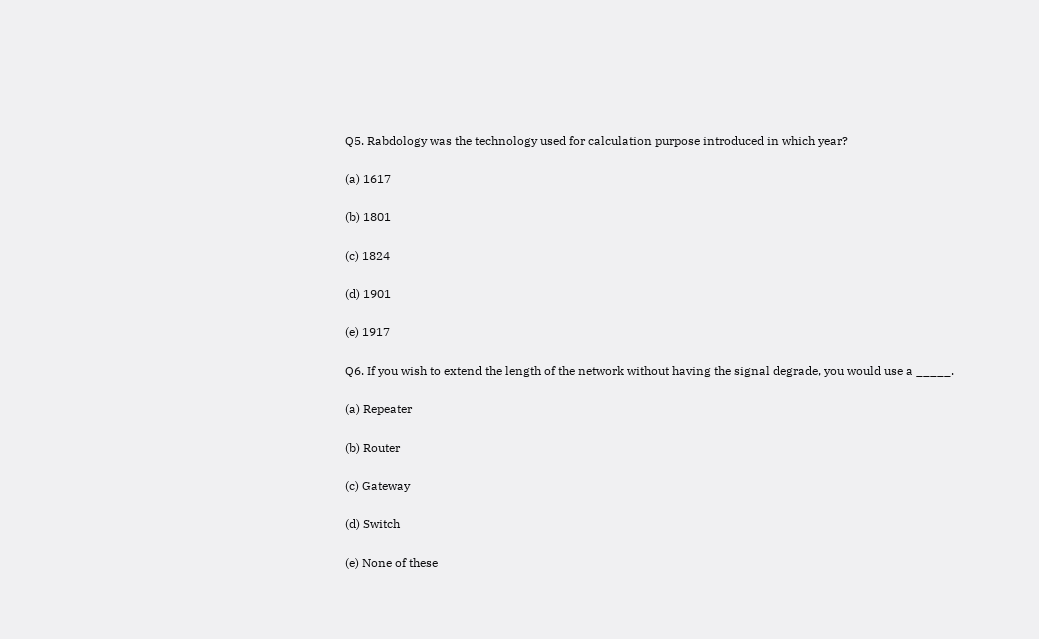Q5. Rabdology was the technology used for calculation purpose introduced in which year?

(a) 1617

(b) 1801

(c) 1824

(d) 1901

(e) 1917

Q6. If you wish to extend the length of the network without having the signal degrade, you would use a _____.

(a) Repeater

(b) Router

(c) Gateway

(d) Switch

(e) None of these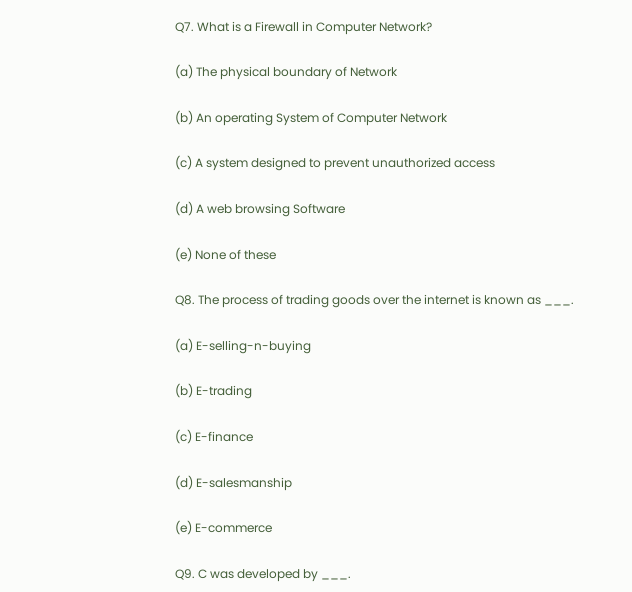Q7. What is a Firewall in Computer Network?

(a) The physical boundary of Network

(b) An operating System of Computer Network

(c) A system designed to prevent unauthorized access

(d) A web browsing Software

(e) None of these

Q8. The process of trading goods over the internet is known as ___.

(a) E-selling-n-buying

(b) E-trading

(c) E-finance

(d) E-salesmanship

(e) E-commerce

Q9. C was developed by ___.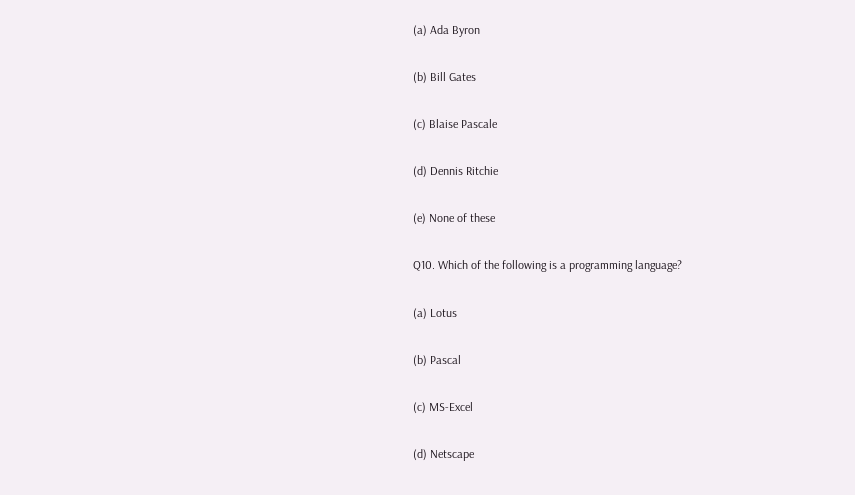(a) Ada Byron

(b) Bill Gates

(c) Blaise Pascale

(d) Dennis Ritchie

(e) None of these

Q10. Which of the following is a programming language?

(a) Lotus

(b) Pascal

(c) MS-Excel

(d) Netscape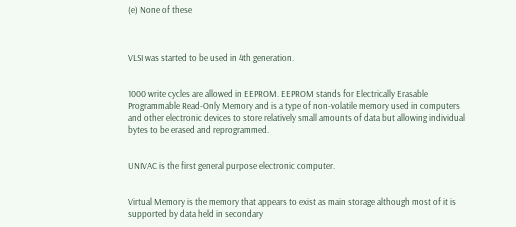(e) None of these



VLSI was started to be used in 4th generation.


1000 write cycles are allowed in EEPROM. EEPROM stands for Electrically Erasable Programmable Read-Only Memory and is a type of non-volatile memory used in computers and other electronic devices to store relatively small amounts of data but allowing individual bytes to be erased and reprogrammed.


UNIVAC is the first general purpose electronic computer.


Virtual Memory is the memory that appears to exist as main storage although most of it is supported by data held in secondary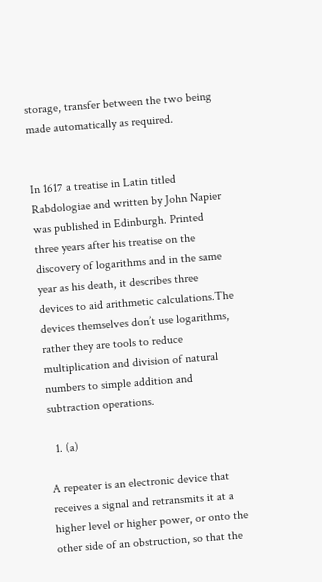storage, transfer between the two being made automatically as required.


In 1617 a treatise in Latin titled Rabdologiae and written by John Napier was published in Edinburgh. Printed three years after his treatise on the discovery of logarithms and in the same year as his death, it describes three devices to aid arithmetic calculations.The devices themselves don’t use logarithms, rather they are tools to reduce multiplication and division of natural numbers to simple addition and subtraction operations.

  1. (a)

A repeater is an electronic device that receives a signal and retransmits it at a higher level or higher power, or onto the other side of an obstruction, so that the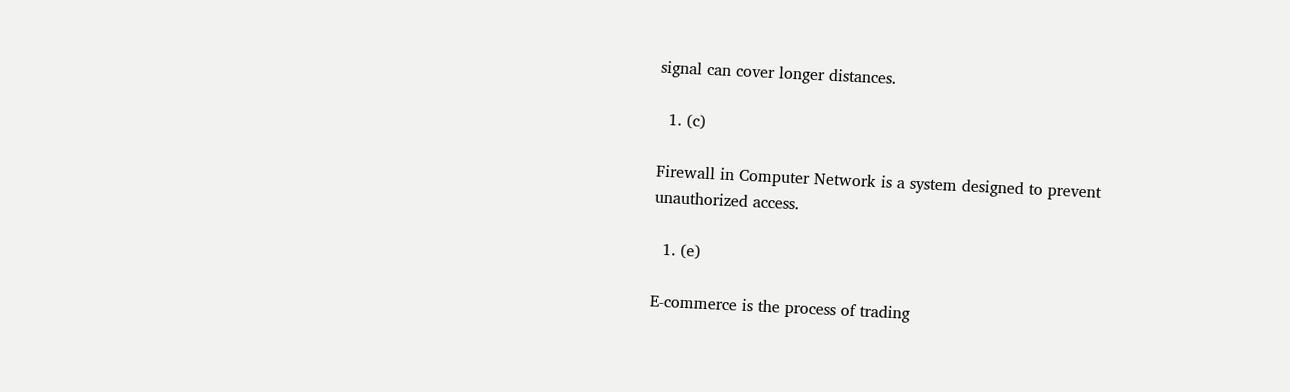signal can cover longer distances.

  1. (c)

Firewall in Computer Network is a system designed to prevent unauthorized access.

  1. (e)

E-commerce is the process of trading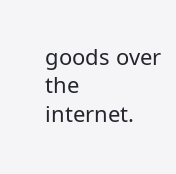goods over the internet.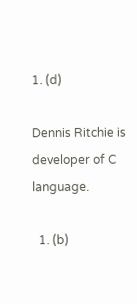1. (d)

Dennis Ritchie is developer of C language.

  1. (b)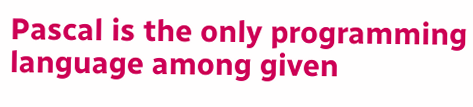Pascal is the only programming language among given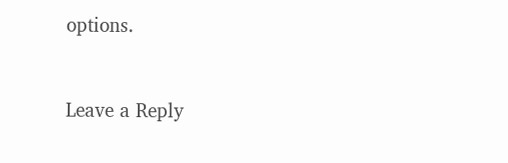options.


Leave a Reply